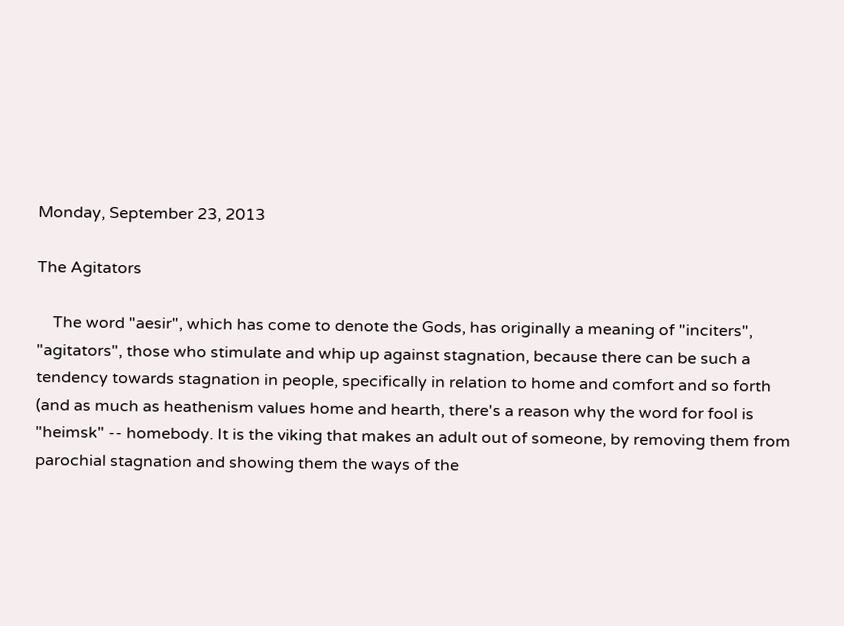Monday, September 23, 2013

The Agitators

    The word "aesir", which has come to denote the Gods, has originally a meaning of "inciters", "agitators", those who stimulate and whip up against stagnation, because there can be such a tendency towards stagnation in people, specifically in relation to home and comfort and so forth (and as much as heathenism values home and hearth, there's a reason why the word for fool is "heimsk" -- homebody. It is the viking that makes an adult out of someone, by removing them from parochial stagnation and showing them the ways of the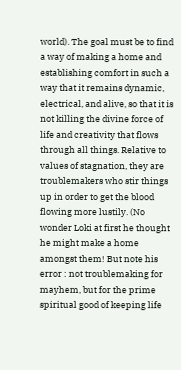world). The goal must be to find a way of making a home and establishing comfort in such a way that it remains dynamic, electrical, and alive, so that it is not killing the divine force of life and creativity that flows through all things. Relative to values of stagnation, they are troublemakers who stir things up in order to get the blood flowing more lustily. (No wonder Loki at first he thought he might make a home amongst them! But note his error : not troublemaking for mayhem, but for the prime spiritual good of keeping life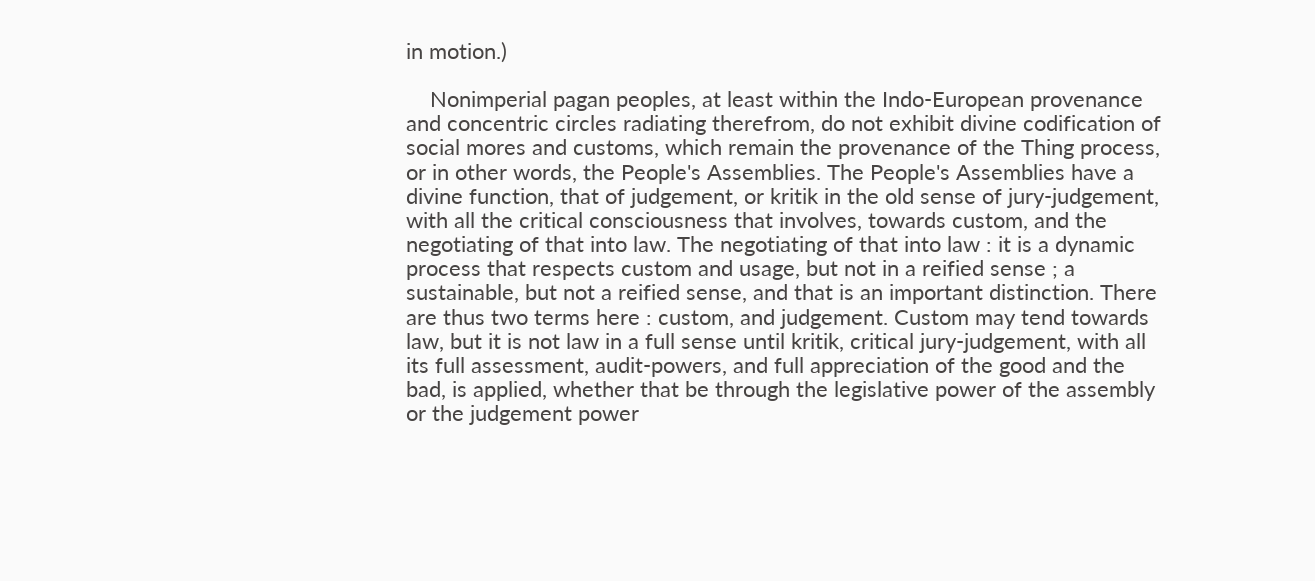in motion.)

    Nonimperial pagan peoples, at least within the Indo-European provenance and concentric circles radiating therefrom, do not exhibit divine codification of social mores and customs, which remain the provenance of the Thing process, or in other words, the People's Assemblies. The People's Assemblies have a divine function, that of judgement, or kritik in the old sense of jury-judgement, with all the critical consciousness that involves, towards custom, and the negotiating of that into law. The negotiating of that into law : it is a dynamic process that respects custom and usage, but not in a reified sense ; a sustainable, but not a reified sense, and that is an important distinction. There are thus two terms here : custom, and judgement. Custom may tend towards law, but it is not law in a full sense until kritik, critical jury-judgement, with all its full assessment, audit-powers, and full appreciation of the good and the bad, is applied, whether that be through the legislative power of the assembly or the judgement power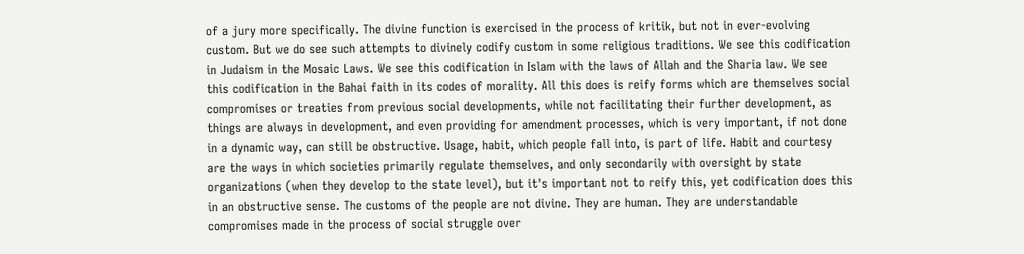of a jury more specifically. The divine function is exercised in the process of kritik, but not in ever-evolving custom. But we do see such attempts to divinely codify custom in some religious traditions. We see this codification in Judaism in the Mosaic Laws. We see this codification in Islam with the laws of Allah and the Sharia law. We see this codification in the Bahai faith in its codes of morality. All this does is reify forms which are themselves social compromises or treaties from previous social developments, while not facilitating their further development, as things are always in development, and even providing for amendment processes, which is very important, if not done in a dynamic way, can still be obstructive. Usage, habit, which people fall into, is part of life. Habit and courtesy are the ways in which societies primarily regulate themselves, and only secondarily with oversight by state organizations (when they develop to the state level), but it's important not to reify this, yet codification does this in an obstructive sense. The customs of the people are not divine. They are human. They are understandable compromises made in the process of social struggle over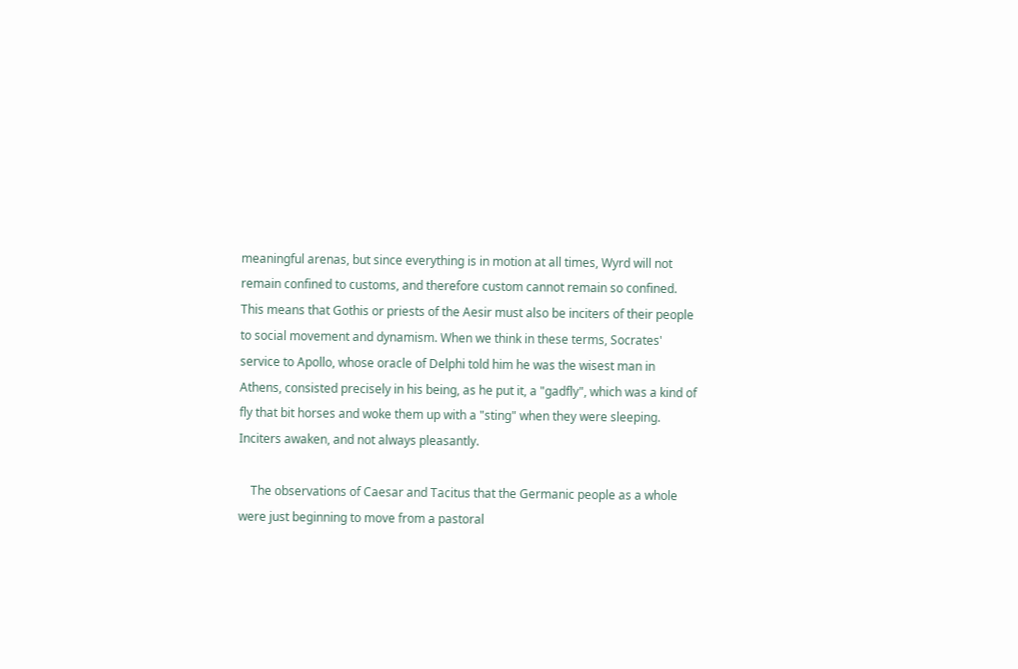meaningful arenas, but since everything is in motion at all times, Wyrd will not remain confined to customs, and therefore custom cannot remain so confined. This means that Gothis or priests of the Aesir must also be inciters of their people to social movement and dynamism. When we think in these terms, Socrates' service to Apollo, whose oracle of Delphi told him he was the wisest man in Athens, consisted precisely in his being, as he put it, a "gadfly", which was a kind of fly that bit horses and woke them up with a "sting" when they were sleeping. Inciters awaken, and not always pleasantly.

    The observations of Caesar and Tacitus that the Germanic people as a whole were just beginning to move from a pastoral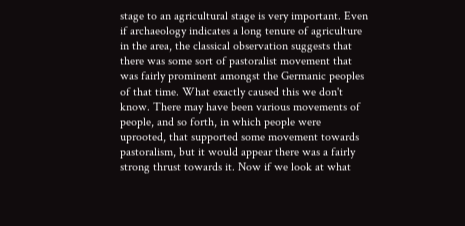stage to an agricultural stage is very important. Even if archaeology indicates a long tenure of agriculture in the area, the classical observation suggests that there was some sort of pastoralist movement that was fairly prominent amongst the Germanic peoples of that time. What exactly caused this we don't know. There may have been various movements of people, and so forth, in which people were uprooted, that supported some movement towards pastoralism, but it would appear there was a fairly strong thrust towards it. Now if we look at what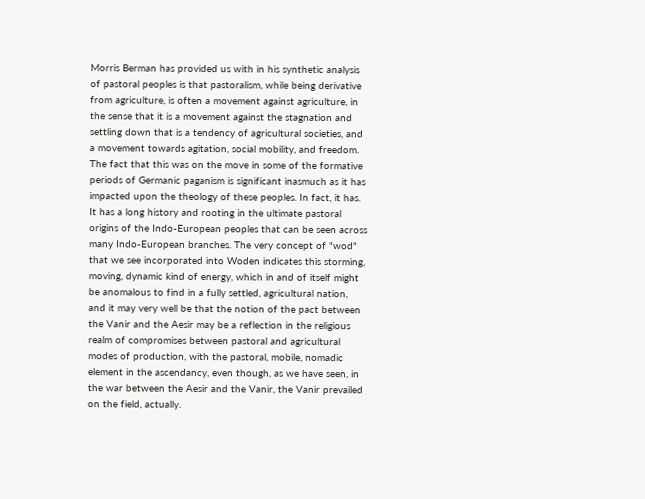Morris Berman has provided us with in his synthetic analysis of pastoral peoples is that pastoralism, while being derivative from agriculture, is often a movement against agriculture, in the sense that it is a movement against the stagnation and settling down that is a tendency of agricultural societies, and a movement towards agitation, social mobility, and freedom. The fact that this was on the move in some of the formative periods of Germanic paganism is significant inasmuch as it has impacted upon the theology of these peoples. In fact, it has. It has a long history and rooting in the ultimate pastoral origins of the Indo-European peoples that can be seen across many Indo-European branches. The very concept of "wod" that we see incorporated into Woden indicates this storming, moving, dynamic kind of energy, which in and of itself might be anomalous to find in a fully settled, agricultural nation, and it may very well be that the notion of the pact between the Vanir and the Aesir may be a reflection in the religious realm of compromises between pastoral and agricultural modes of production, with the pastoral, mobile, nomadic element in the ascendancy, even though, as we have seen, in the war between the Aesir and the Vanir, the Vanir prevailed on the field, actually.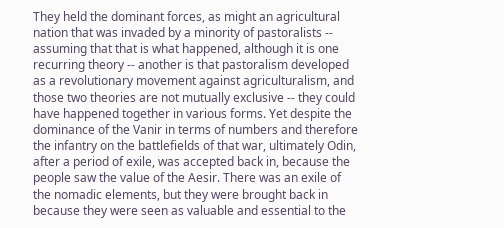They held the dominant forces, as might an agricultural nation that was invaded by a minority of pastoralists -- assuming that that is what happened, although it is one recurring theory -- another is that pastoralism developed as a revolutionary movement against agriculturalism, and those two theories are not mutually exclusive -- they could have happened together in various forms. Yet despite the dominance of the Vanir in terms of numbers and therefore the infantry on the battlefields of that war, ultimately Odin, after a period of exile, was accepted back in, because the people saw the value of the Aesir. There was an exile of the nomadic elements, but they were brought back in because they were seen as valuable and essential to the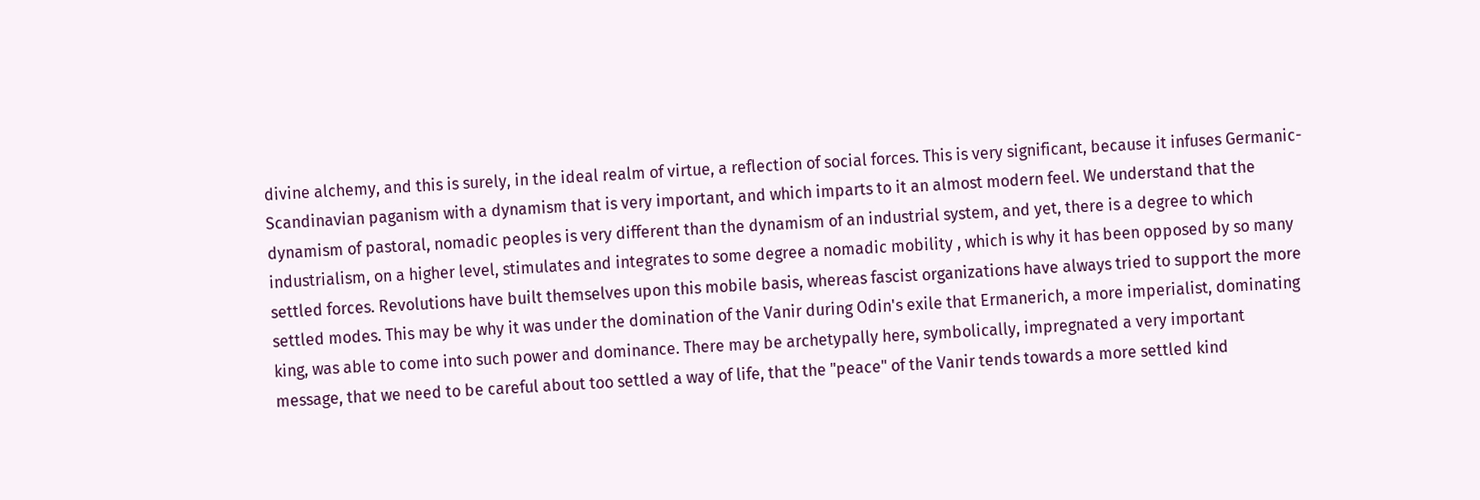divine alchemy, and this is surely, in the ideal realm of virtue, a reflection of social forces. This is very significant, because it infuses Germanic-Scandinavian paganism with a dynamism that is very important, and which imparts to it an almost modern feel. We understand that the dynamism of pastoral, nomadic peoples is very different than the dynamism of an industrial system, and yet, there is a degree to which industrialism, on a higher level, stimulates and integrates to some degree a nomadic mobility , which is why it has been opposed by so many settled forces. Revolutions have built themselves upon this mobile basis, whereas fascist organizations have always tried to support the more settled modes. This may be why it was under the domination of the Vanir during Odin's exile that Ermanerich, a more imperialist, dominating king, was able to come into such power and dominance. There may be archetypally here, symbolically, impregnated a very important message, that we need to be careful about too settled a way of life, that the "peace" of the Vanir tends towards a more settled kind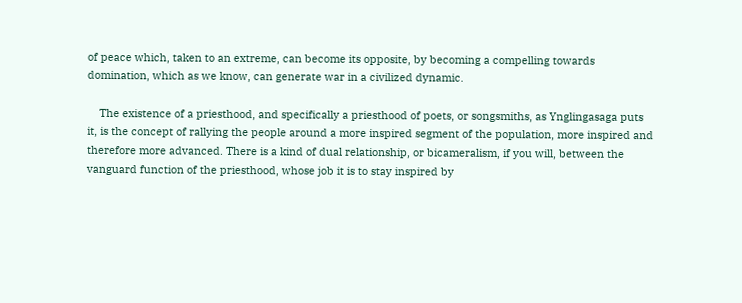of peace which, taken to an extreme, can become its opposite, by becoming a compelling towards domination, which as we know, can generate war in a civilized dynamic.

    The existence of a priesthood, and specifically a priesthood of poets, or songsmiths, as Ynglingasaga puts it, is the concept of rallying the people around a more inspired segment of the population, more inspired and therefore more advanced. There is a kind of dual relationship, or bicameralism, if you will, between the vanguard function of the priesthood, whose job it is to stay inspired by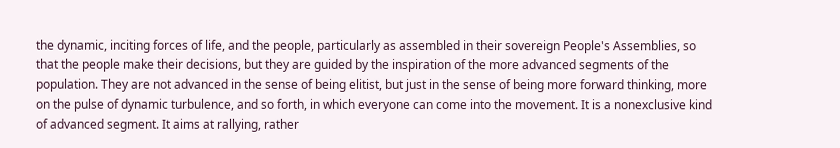the dynamic, inciting forces of life, and the people, particularly as assembled in their sovereign People's Assemblies, so that the people make their decisions, but they are guided by the inspiration of the more advanced segments of the population. They are not advanced in the sense of being elitist, but just in the sense of being more forward thinking, more on the pulse of dynamic turbulence, and so forth, in which everyone can come into the movement. It is a nonexclusive kind of advanced segment. It aims at rallying, rather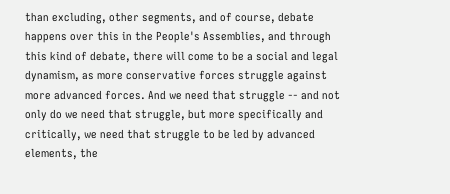than excluding, other segments, and of course, debate happens over this in the People's Assemblies, and through this kind of debate, there will come to be a social and legal dynamism, as more conservative forces struggle against more advanced forces. And we need that struggle -- and not only do we need that struggle, but more specifically and critically, we need that struggle to be led by advanced elements, the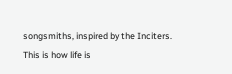songsmiths, inspired by the Inciters. This is how life is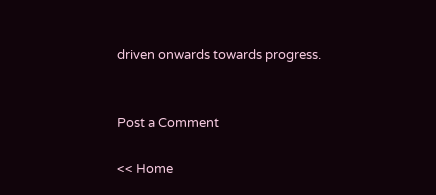driven onwards towards progress.


Post a Comment

<< Home